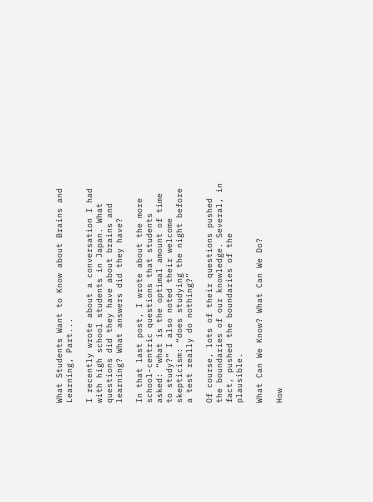What Students Want to Know about Brains and Learning, Part...

I recently wrote about a conversation I had with high school students in Japan. What questions did they have about brains and learning? What answers did they have?

In that last post, I wrote about the more school-centric questions that students asked: “what is the optimal amount of time to study?” I also noted their welcome skepticism: “does studying the night before a test really do nothing?”

Of course, lots of their questions pushed the boundaries of our knowledge. Several, in fact, pushed the boundaries of the plausible.

What Can We Know? What Can We Do?

How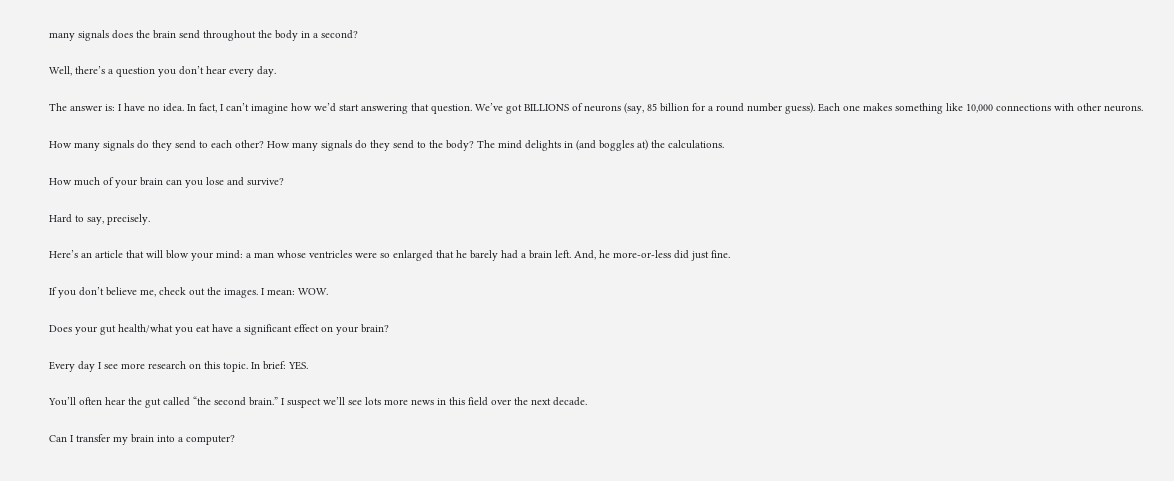many signals does the brain send throughout the body in a second?

Well, there’s a question you don’t hear every day.

The answer is: I have no idea. In fact, I can’t imagine how we’d start answering that question. We’ve got BILLIONS of neurons (say, 85 billion for a round number guess). Each one makes something like 10,000 connections with other neurons.

How many signals do they send to each other? How many signals do they send to the body? The mind delights in (and boggles at) the calculations.

How much of your brain can you lose and survive?

Hard to say, precisely.

Here’s an article that will blow your mind: a man whose ventricles were so enlarged that he barely had a brain left. And, he more-or-less did just fine.

If you don’t believe me, check out the images. I mean: WOW.

Does your gut health/what you eat have a significant effect on your brain?

Every day I see more research on this topic. In brief: YES.

You’ll often hear the gut called “the second brain.” I suspect we’ll see lots more news in this field over the next decade.

Can I transfer my brain into a computer?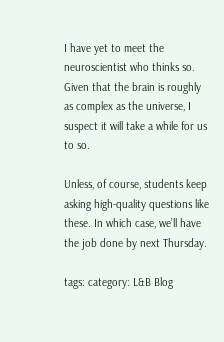I have yet to meet the neuroscientist who thinks so. Given that the brain is roughly as complex as the universe, I suspect it will take a while for us to so.

Unless, of course, students keep asking high-quality questions like these. In which case, we’ll have the job done by next Thursday.

tags: category: L&B Blog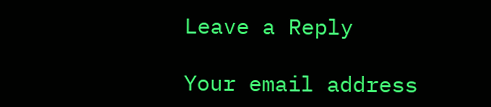Leave a Reply

Your email address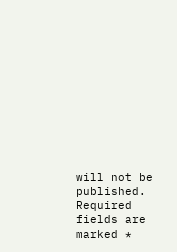will not be published. Required fields are marked *